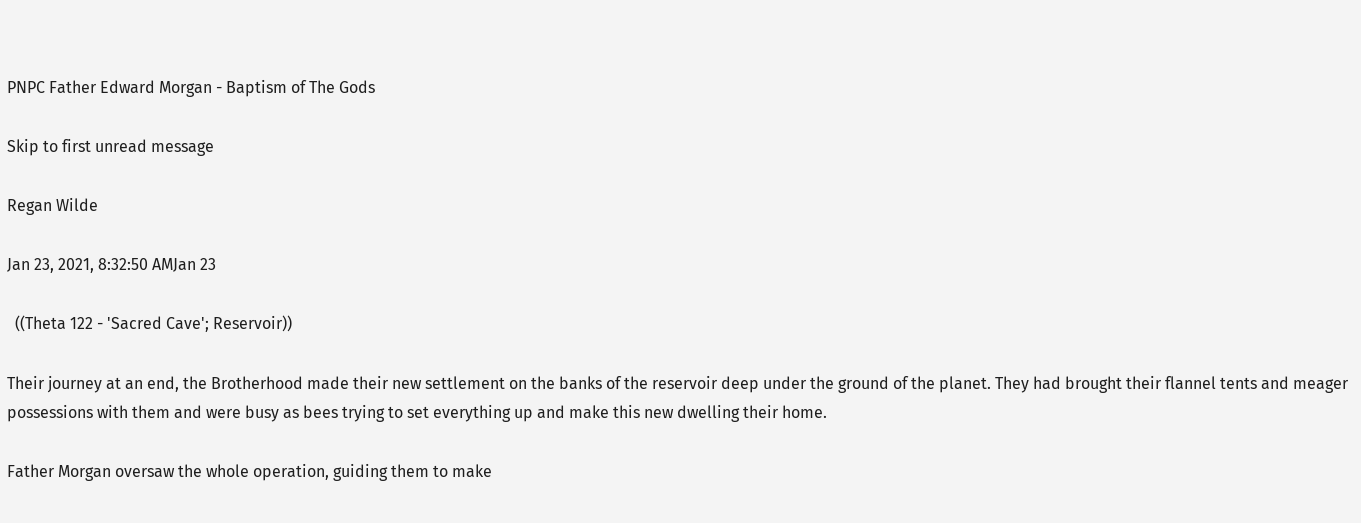PNPC Father Edward Morgan - Baptism of The Gods

Skip to first unread message

Regan Wilde

Jan 23, 2021, 8:32:50 AMJan 23

  ((Theta 122 - 'Sacred Cave'; Reservoir))

Their journey at an end, the Brotherhood made their new settlement on the banks of the reservoir deep under the ground of the planet. They had brought their flannel tents and meager possessions with them and were busy as bees trying to set everything up and make this new dwelling their home.

Father Morgan oversaw the whole operation, guiding them to make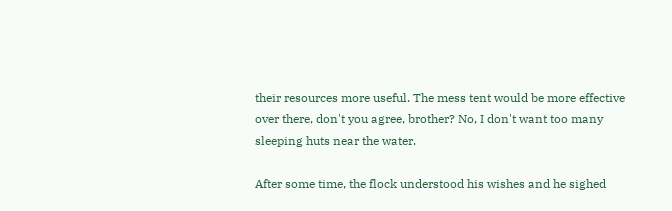their resources more useful. The mess tent would be more effective over there, don't you agree, brother? No, I don't want too many sleeping huts near the water.

After some time, the flock understood his wishes and he sighed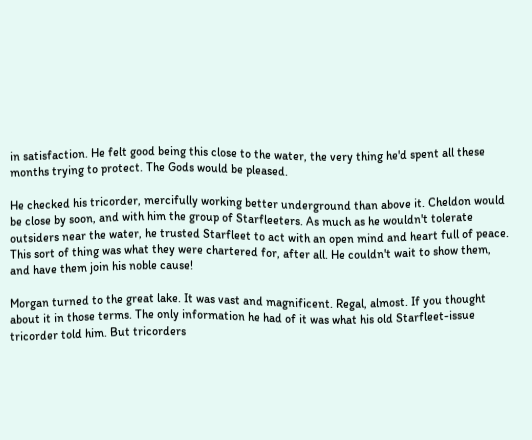in satisfaction. He felt good being this close to the water, the very thing he'd spent all these months trying to protect. The Gods would be pleased.

He checked his tricorder, mercifully working better underground than above it. Cheldon would be close by soon, and with him the group of Starfleeters. As much as he wouldn't tolerate outsiders near the water, he trusted Starfleet to act with an open mind and heart full of peace. This sort of thing was what they were chartered for, after all. He couldn't wait to show them, and have them join his noble cause!

Morgan turned to the great lake. It was vast and magnificent. Regal, almost. If you thought about it in those terms. The only information he had of it was what his old Starfleet-issue tricorder told him. But tricorders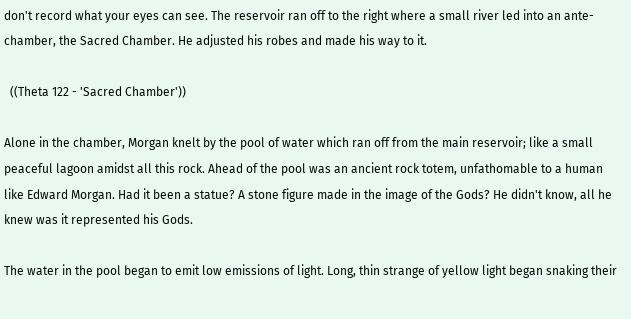don't record what your eyes can see. The reservoir ran off to the right where a small river led into an ante-chamber, the Sacred Chamber. He adjusted his robes and made his way to it.

  ((Theta 122 - 'Sacred Chamber'))

Alone in the chamber, Morgan knelt by the pool of water which ran off from the main reservoir; like a small peaceful lagoon amidst all this rock. Ahead of the pool was an ancient rock totem, unfathomable to a human like Edward Morgan. Had it been a statue? A stone figure made in the image of the Gods? He didn't know, all he knew was it represented his Gods.

The water in the pool began to emit low emissions of light. Long, thin strange of yellow light began snaking their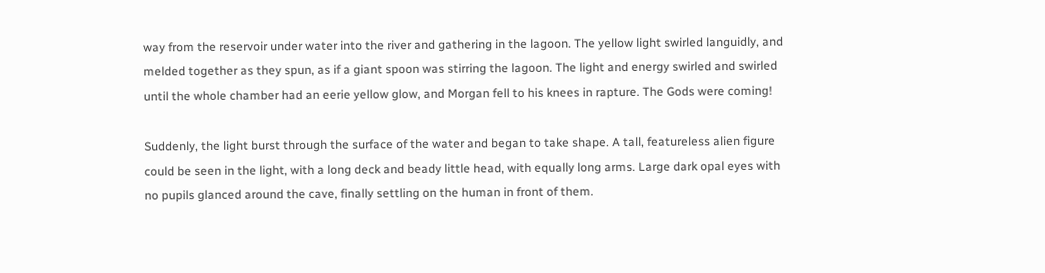way from the reservoir under water into the river and gathering in the lagoon. The yellow light swirled languidly, and melded together as they spun, as if a giant spoon was stirring the lagoon. The light and energy swirled and swirled until the whole chamber had an eerie yellow glow, and Morgan fell to his knees in rapture. The Gods were coming!

Suddenly, the light burst through the surface of the water and began to take shape. A tall, featureless alien figure could be seen in the light, with a long deck and beady little head, with equally long arms. Large dark opal eyes with no pupils glanced around the cave, finally settling on the human in front of them.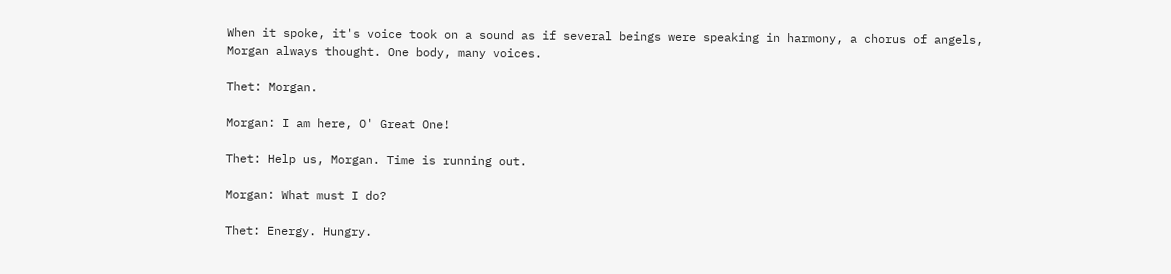When it spoke, it's voice took on a sound as if several beings were speaking in harmony, a chorus of angels, Morgan always thought. One body, many voices.

Thet: Morgan.

Morgan: I am here, O' Great One!

Thet: Help us, Morgan. Time is running out.

Morgan: What must I do?

Thet: Energy. Hungry.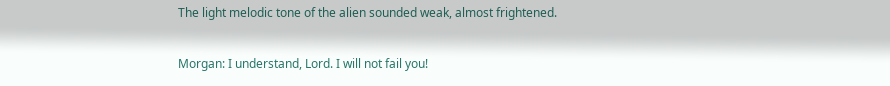The light melodic tone of the alien sounded weak, almost frightened.

Morgan: I understand, Lord. I will not fail you!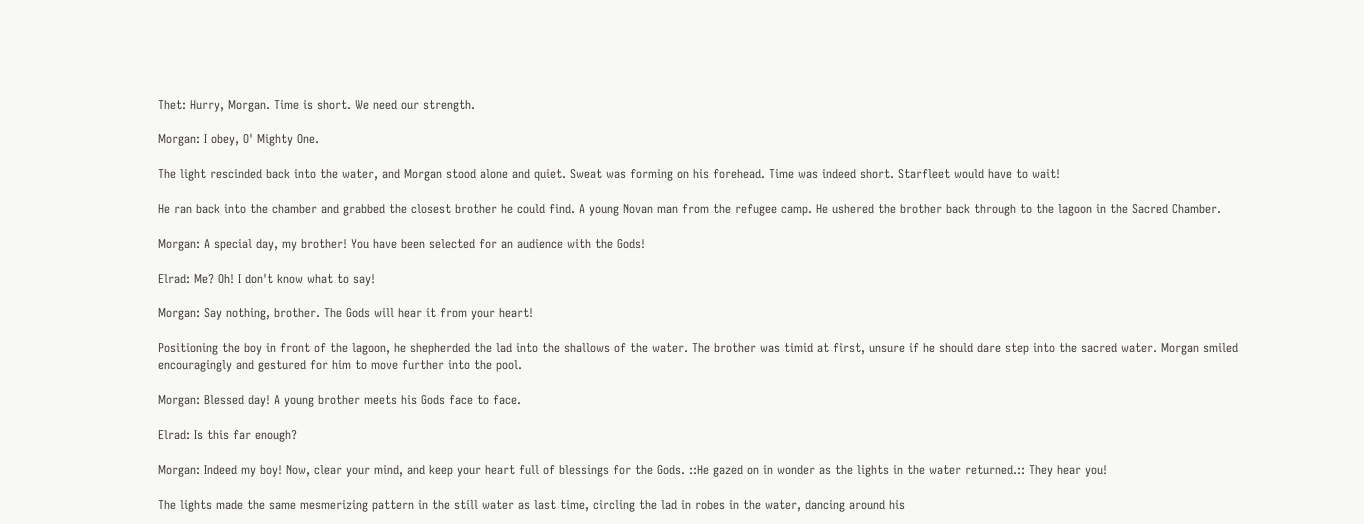Thet: Hurry, Morgan. Time is short. We need our strength.

Morgan: I obey, O' Mighty One.

The light rescinded back into the water, and Morgan stood alone and quiet. Sweat was forming on his forehead. Time was indeed short. Starfleet would have to wait!

He ran back into the chamber and grabbed the closest brother he could find. A young Novan man from the refugee camp. He ushered the brother back through to the lagoon in the Sacred Chamber.

Morgan: A special day, my brother! You have been selected for an audience with the Gods!

Elrad: Me? Oh! I don't know what to say!

Morgan: Say nothing, brother. The Gods will hear it from your heart!

Positioning the boy in front of the lagoon, he shepherded the lad into the shallows of the water. The brother was timid at first, unsure if he should dare step into the sacred water. Morgan smiled encouragingly and gestured for him to move further into the pool.

Morgan: Blessed day! A young brother meets his Gods face to face.

Elrad: Is this far enough?

Morgan: Indeed my boy! Now, clear your mind, and keep your heart full of blessings for the Gods. ::He gazed on in wonder as the lights in the water returned.:: They hear you!

The lights made the same mesmerizing pattern in the still water as last time, circling the lad in robes in the water, dancing around his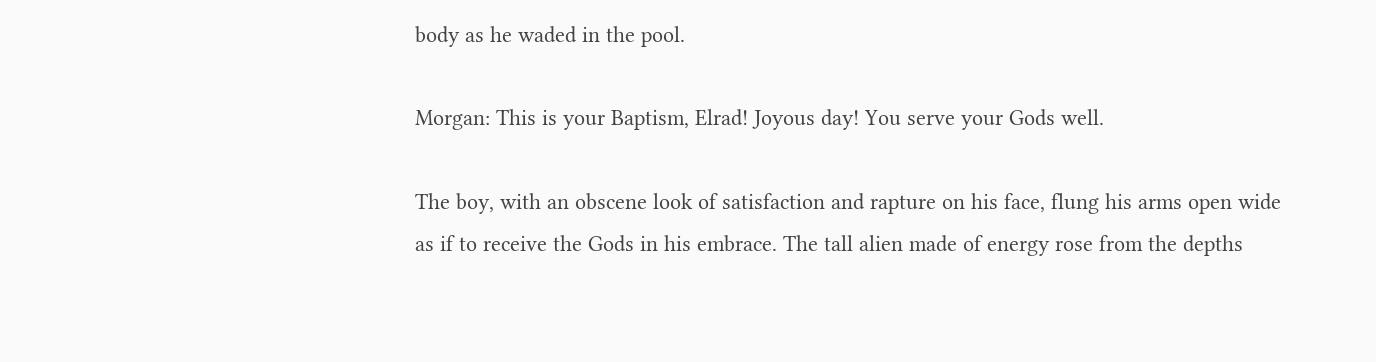body as he waded in the pool.

Morgan: This is your Baptism, Elrad! Joyous day! You serve your Gods well.

The boy, with an obscene look of satisfaction and rapture on his face, flung his arms open wide as if to receive the Gods in his embrace. The tall alien made of energy rose from the depths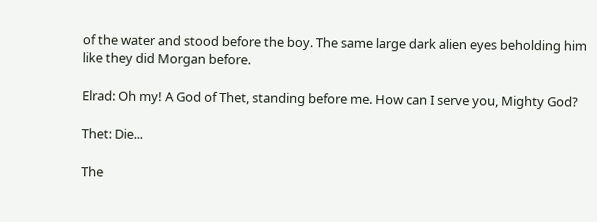of the water and stood before the boy. The same large dark alien eyes beholding him like they did Morgan before.

Elrad: Oh my! A God of Thet, standing before me. How can I serve you, Mighty God?

Thet: Die...

The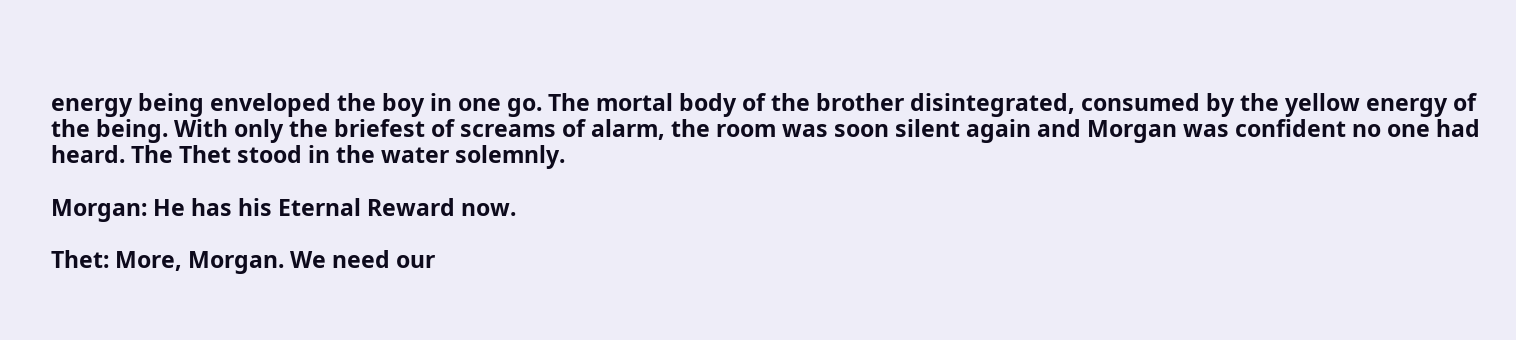energy being enveloped the boy in one go. The mortal body of the brother disintegrated, consumed by the yellow energy of the being. With only the briefest of screams of alarm, the room was soon silent again and Morgan was confident no one had heard. The Thet stood in the water solemnly.

Morgan: He has his Eternal Reward now.

Thet: More, Morgan. We need our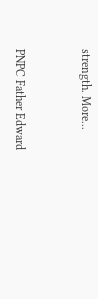strength. More...


PNPC Father Edward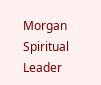Morgan
Spiritual Leader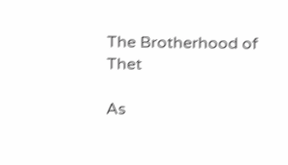The Brotherhood of Thet

As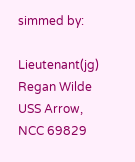simmed by:

Lieutenant(jg) Regan Wilde
USS Arrow, NCC 69829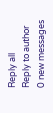Reply all
Reply to author
0 new messages